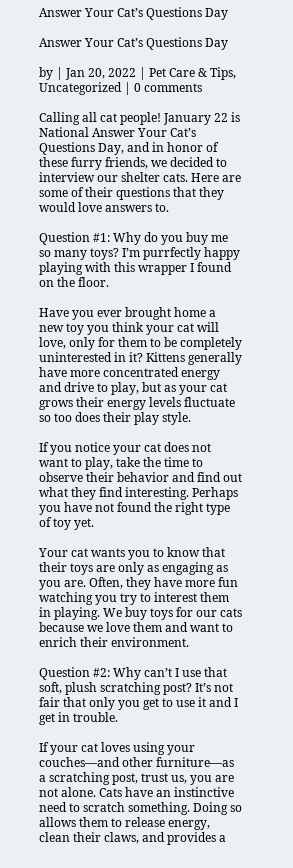Answer Your Cat’s Questions Day

Answer Your Cat’s Questions Day

by | Jan 20, 2022 | Pet Care & Tips, Uncategorized | 0 comments

Calling all cat people! January 22 is National Answer Your Cat’s Questions Day, and in honor of these furry friends, we decided to interview our shelter cats. Here are some of their questions that they would love answers to.

Question #1: Why do you buy me so many toys? I’m purrfectly happy playing with this wrapper I found on the floor.

Have you ever brought home a new toy you think your cat will love, only for them to be completely uninterested in it? Kittens generally have more concentrated energy and drive to play, but as your cat grows their energy levels fluctuate so too does their play style.

If you notice your cat does not want to play, take the time to observe their behavior and find out what they find interesting. Perhaps you have not found the right type of toy yet.

Your cat wants you to know that their toys are only as engaging as you are. Often, they have more fun watching you try to interest them in playing. We buy toys for our cats because we love them and want to enrich their environment.

Question #2: Why can’t I use that soft, plush scratching post? It’s not fair that only you get to use it and I get in trouble.

If your cat loves using your couches—and other furniture—as a scratching post, trust us, you are not alone. Cats have an instinctive need to scratch something. Doing so allows them to release energy, clean their claws, and provides a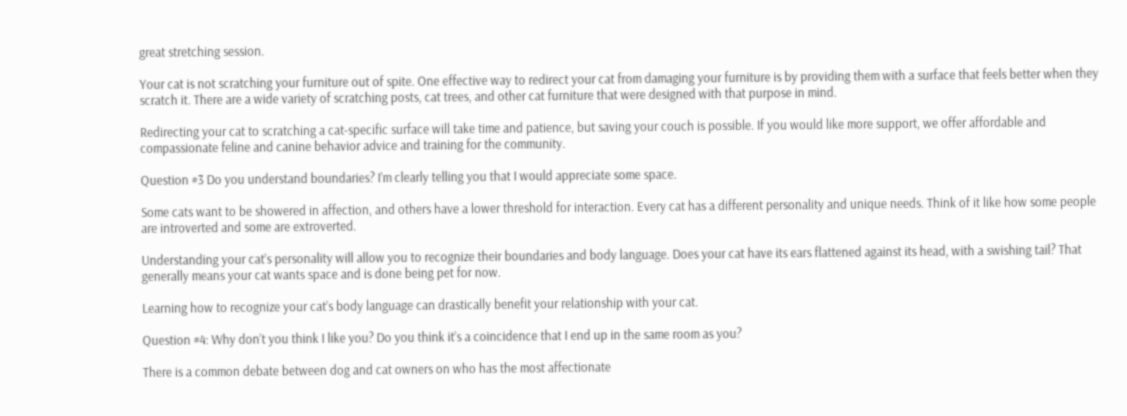great stretching session.

Your cat is not scratching your furniture out of spite. One effective way to redirect your cat from damaging your furniture is by providing them with a surface that feels better when they scratch it. There are a wide variety of scratching posts, cat trees, and other cat furniture that were designed with that purpose in mind.

Redirecting your cat to scratching a cat-specific surface will take time and patience, but saving your couch is possible. If you would like more support, we offer affordable and compassionate feline and canine behavior advice and training for the community.

Question #3 Do you understand boundaries? I’m clearly telling you that I would appreciate some space.

Some cats want to be showered in affection, and others have a lower threshold for interaction. Every cat has a different personality and unique needs. Think of it like how some people are introverted and some are extroverted.

Understanding your cat’s personality will allow you to recognize their boundaries and body language. Does your cat have its ears flattened against its head, with a swishing tail? That generally means your cat wants space and is done being pet for now.

Learning how to recognize your cat’s body language can drastically benefit your relationship with your cat.

Question #4: Why don’t you think I like you? Do you think it’s a coincidence that I end up in the same room as you?

There is a common debate between dog and cat owners on who has the most affectionate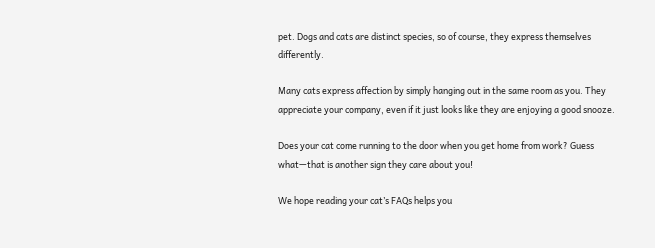pet. Dogs and cats are distinct species, so of course, they express themselves differently.

Many cats express affection by simply hanging out in the same room as you. They appreciate your company, even if it just looks like they are enjoying a good snooze.

Does your cat come running to the door when you get home from work? Guess what—that is another sign they care about you!

We hope reading your cat’s FAQs helps you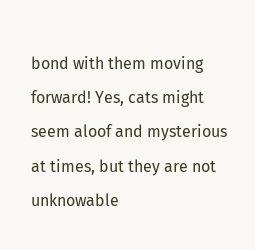bond with them moving forward! Yes, cats might seem aloof and mysterious at times, but they are not unknowable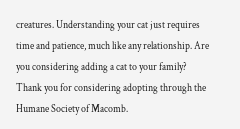creatures. Understanding your cat just requires time and patience, much like any relationship. Are you considering adding a cat to your family? Thank you for considering adopting through the Humane Society of Macomb.